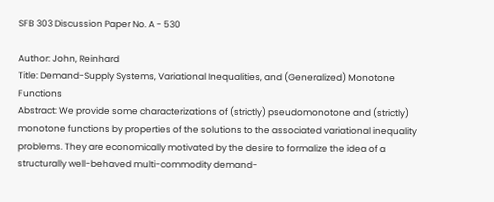SFB 303 Discussion Paper No. A - 530

Author: John, Reinhard
Title: Demand-Supply Systems, Variational Inequalities, and (Generalized) Monotone Functions
Abstract: We provide some characterizations of (strictly) pseudomonotone and (strictly) monotone functions by properties of the solutions to the associated variational inequality problems. They are economically motivated by the desire to formalize the idea of a structurally well-behaved multi-commodity demand-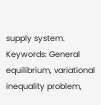supply system.
Keywords: General equilibrium, variational inequality problem,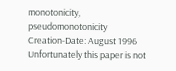monotonicity, pseudomonotonicity
Creation-Date: August 1996
Unfortunately this paper is not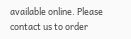available online. Please contact us to order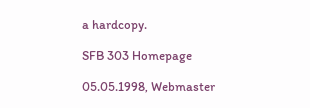a hardcopy.

SFB 303 Homepage

05.05.1998, Webmaster